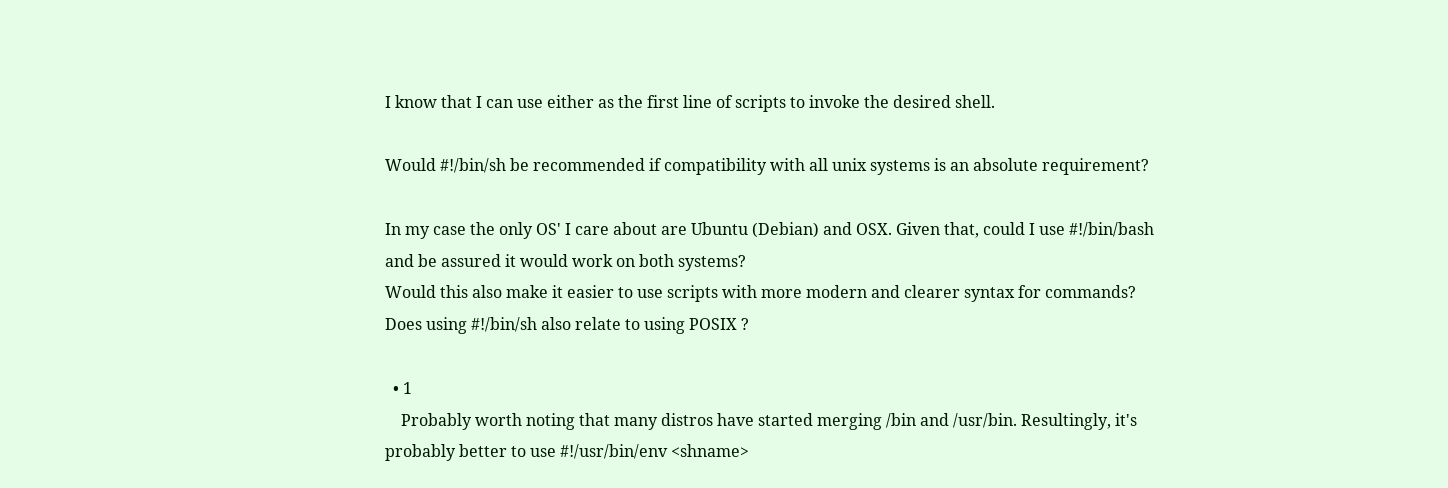I know that I can use either as the first line of scripts to invoke the desired shell.

Would #!/bin/sh be recommended if compatibility with all unix systems is an absolute requirement?

In my case the only OS' I care about are Ubuntu (Debian) and OSX. Given that, could I use #!/bin/bash and be assured it would work on both systems?
Would this also make it easier to use scripts with more modern and clearer syntax for commands? Does using #!/bin/sh also relate to using POSIX ?

  • 1
    Probably worth noting that many distros have started merging /bin and /usr/bin. Resultingly, it's probably better to use #!/usr/bin/env <shname>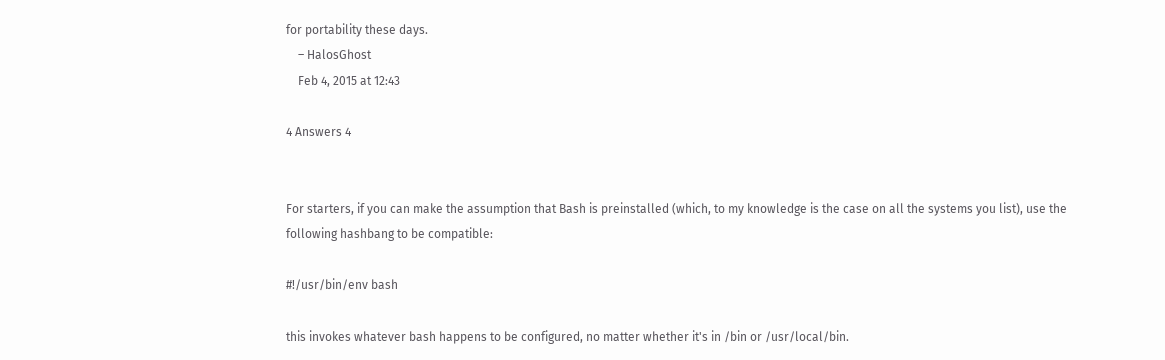for portability these days.
    – HalosGhost
    Feb 4, 2015 at 12:43

4 Answers 4


For starters, if you can make the assumption that Bash is preinstalled (which, to my knowledge is the case on all the systems you list), use the following hashbang to be compatible:

#!/usr/bin/env bash

this invokes whatever bash happens to be configured, no matter whether it's in /bin or /usr/local/bin.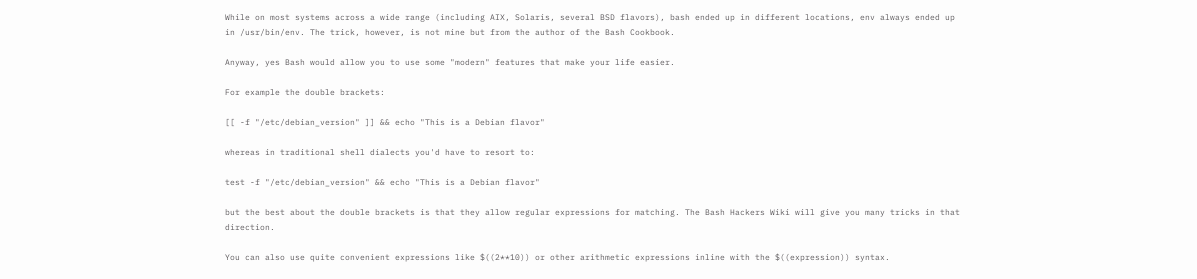While on most systems across a wide range (including AIX, Solaris, several BSD flavors), bash ended up in different locations, env always ended up in /usr/bin/env. The trick, however, is not mine but from the author of the Bash Cookbook.

Anyway, yes Bash would allow you to use some "modern" features that make your life easier.

For example the double brackets:

[[ -f "/etc/debian_version" ]] && echo "This is a Debian flavor"

whereas in traditional shell dialects you'd have to resort to:

test -f "/etc/debian_version" && echo "This is a Debian flavor"

but the best about the double brackets is that they allow regular expressions for matching. The Bash Hackers Wiki will give you many tricks in that direction.

You can also use quite convenient expressions like $((2**10)) or other arithmetic expressions inline with the $((expression)) syntax.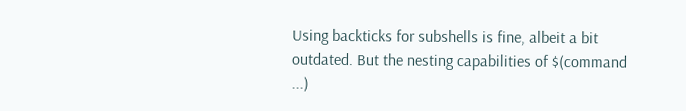Using backticks for subshells is fine, albeit a bit outdated. But the nesting capabilities of $(command ...)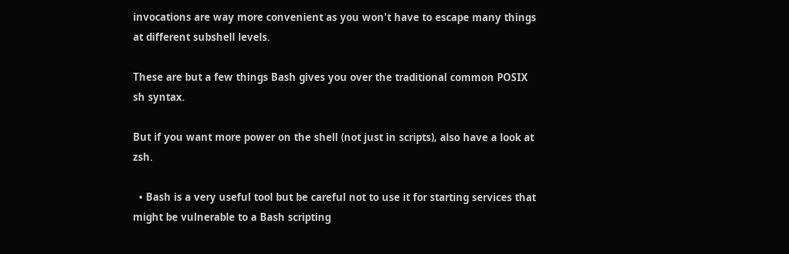invocations are way more convenient as you won't have to escape many things at different subshell levels.

These are but a few things Bash gives you over the traditional common POSIX sh syntax.

But if you want more power on the shell (not just in scripts), also have a look at zsh.

  • Bash is a very useful tool but be careful not to use it for starting services that might be vulnerable to a Bash scripting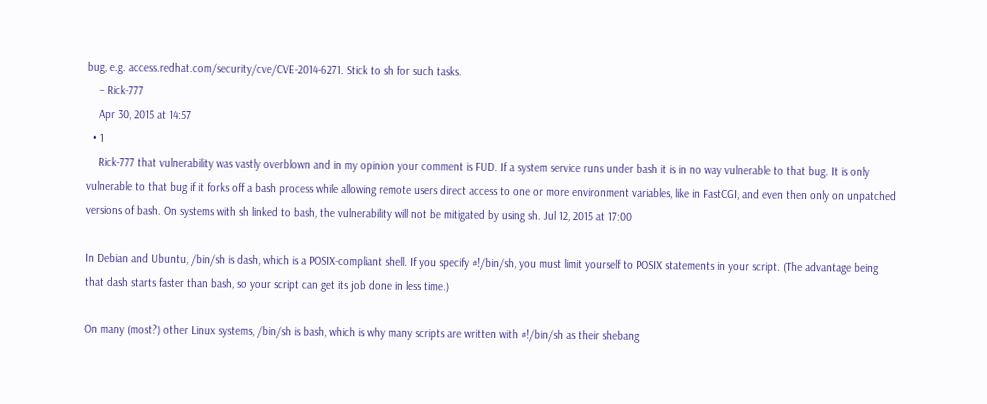bug, e.g. access.redhat.com/security/cve/CVE-2014-6271. Stick to sh for such tasks.
    – Rick-777
    Apr 30, 2015 at 14:57
  • 1
    Rick-777 that vulnerability was vastly overblown and in my opinion your comment is FUD. If a system service runs under bash it is in no way vulnerable to that bug. It is only vulnerable to that bug if it forks off a bash process while allowing remote users direct access to one or more environment variables, like in FastCGI, and even then only on unpatched versions of bash. On systems with sh linked to bash, the vulnerability will not be mitigated by using sh. Jul 12, 2015 at 17:00

In Debian and Ubuntu, /bin/sh is dash, which is a POSIX-compliant shell. If you specify #!/bin/sh, you must limit yourself to POSIX statements in your script. (The advantage being that dash starts faster than bash, so your script can get its job done in less time.)

On many (most?) other Linux systems, /bin/sh is bash, which is why many scripts are written with #!/bin/sh as their shebang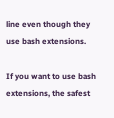line even though they use bash extensions.

If you want to use bash extensions, the safest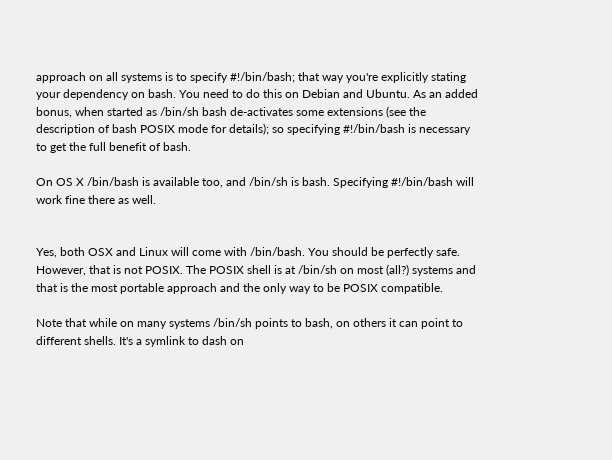approach on all systems is to specify #!/bin/bash; that way you're explicitly stating your dependency on bash. You need to do this on Debian and Ubuntu. As an added bonus, when started as /bin/sh bash de-activates some extensions (see the description of bash POSIX mode for details); so specifying #!/bin/bash is necessary to get the full benefit of bash.

On OS X /bin/bash is available too, and /bin/sh is bash. Specifying #!/bin/bash will work fine there as well.


Yes, both OSX and Linux will come with /bin/bash. You should be perfectly safe. However, that is not POSIX. The POSIX shell is at /bin/sh on most (all?) systems and that is the most portable approach and the only way to be POSIX compatible.

Note that while on many systems /bin/sh points to bash, on others it can point to different shells. It's a symlink to dash on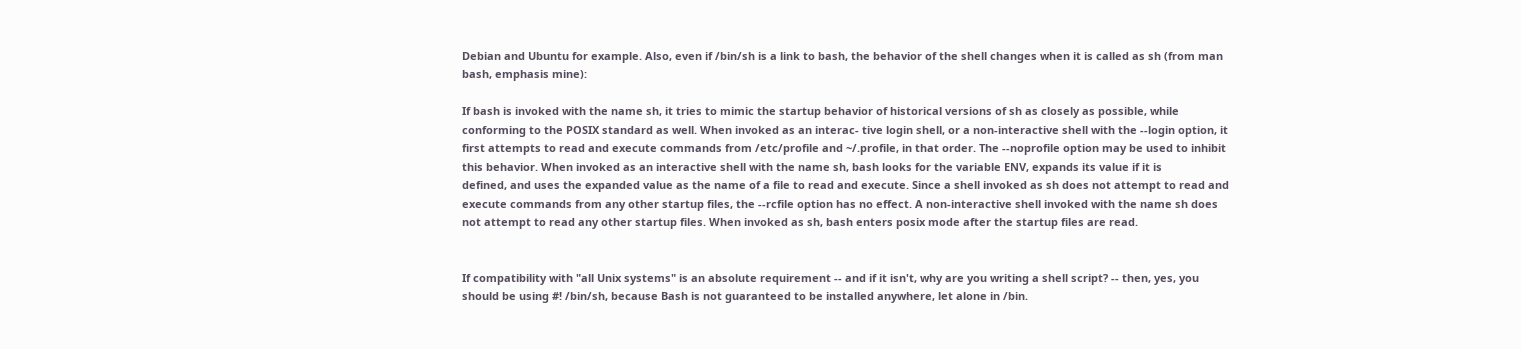Debian and Ubuntu for example. Also, even if /bin/sh is a link to bash, the behavior of the shell changes when it is called as sh (from man bash, emphasis mine):

If bash is invoked with the name sh, it tries to mimic the startup behavior of historical versions of sh as closely as possible, while conforming to the POSIX standard as well. When invoked as an interac‐ tive login shell, or a non-interactive shell with the --login option, it first attempts to read and execute commands from /etc/profile and ~/.profile, in that order. The --noprofile option may be used to inhibit this behavior. When invoked as an interactive shell with the name sh, bash looks for the variable ENV, expands its value if it is
defined, and uses the expanded value as the name of a file to read and execute. Since a shell invoked as sh does not attempt to read and execute commands from any other startup files, the --rcfile option has no effect. A non-interactive shell invoked with the name sh does not attempt to read any other startup files. When invoked as sh, bash enters posix mode after the startup files are read.


If compatibility with "all Unix systems" is an absolute requirement -- and if it isn't, why are you writing a shell script? -- then, yes, you should be using #! /bin/sh, because Bash is not guaranteed to be installed anywhere, let alone in /bin.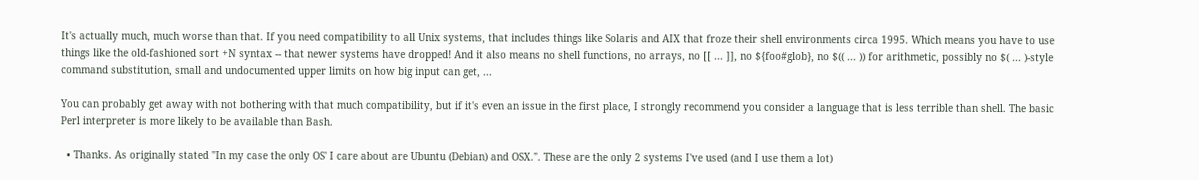It's actually much, much worse than that. If you need compatibility to all Unix systems, that includes things like Solaris and AIX that froze their shell environments circa 1995. Which means you have to use things like the old-fashioned sort +N syntax -- that newer systems have dropped! And it also means no shell functions, no arrays, no [[ ... ]], no ${foo#glob}, no $(( ... )) for arithmetic, possibly no $( ... )-style command substitution, small and undocumented upper limits on how big input can get, ...

You can probably get away with not bothering with that much compatibility, but if it's even an issue in the first place, I strongly recommend you consider a language that is less terrible than shell. The basic Perl interpreter is more likely to be available than Bash.

  • Thanks. As originally stated "In my case the only OS' I care about are Ubuntu (Debian) and OSX.". These are the only 2 systems I've used (and I use them a lot)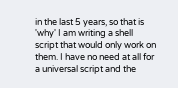in the last 5 years, so that is 'why' I am writing a shell script that would only work on them. I have no need at all for a universal script and the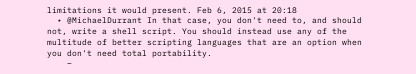limitations it would present. Feb 6, 2015 at 20:18
  • @MichaelDurrant In that case, you don't need to, and should not, write a shell script. You should instead use any of the multitude of better scripting languages that are an option when you don't need total portability.
    –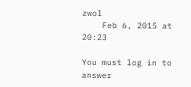zwol
    Feb 6, 2015 at 20:23

You must log in to answer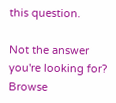this question.

Not the answer you're looking for? Browse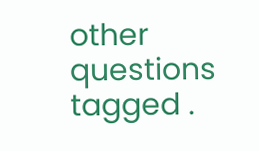other questions tagged .